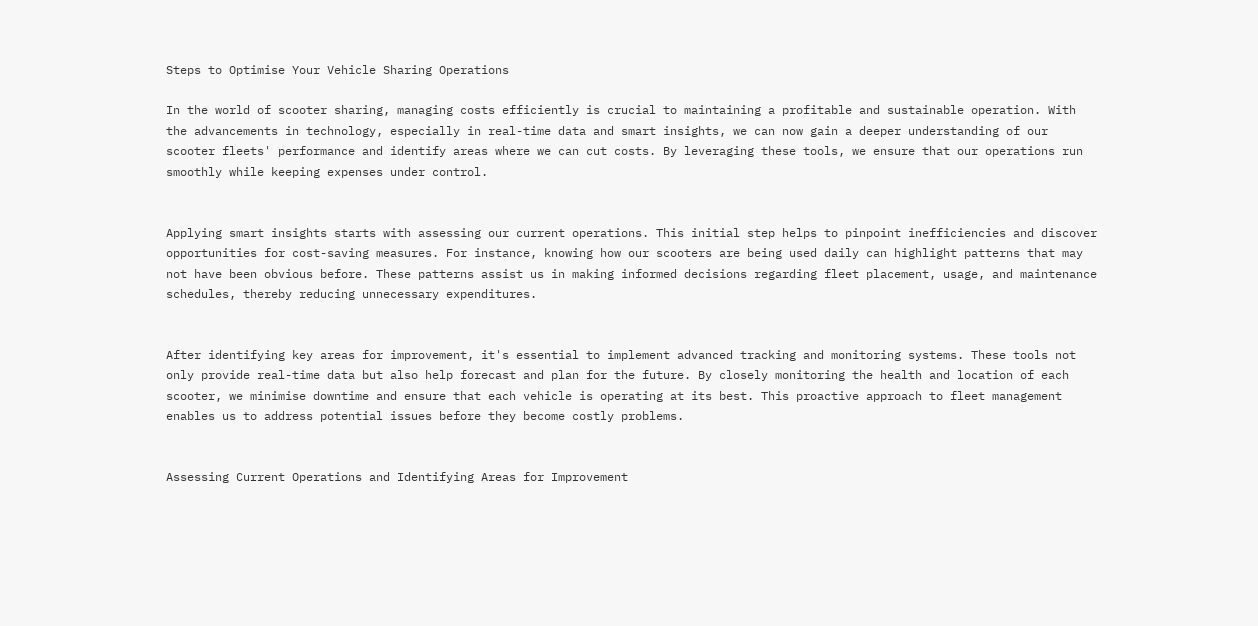Steps to Optimise Your Vehicle Sharing Operations

In the world of scooter sharing, managing costs efficiently is crucial to maintaining a profitable and sustainable operation. With the advancements in technology, especially in real-time data and smart insights, we can now gain a deeper understanding of our scooter fleets' performance and identify areas where we can cut costs. By leveraging these tools, we ensure that our operations run smoothly while keeping expenses under control.


Applying smart insights starts with assessing our current operations. This initial step helps to pinpoint inefficiencies and discover opportunities for cost-saving measures. For instance, knowing how our scooters are being used daily can highlight patterns that may not have been obvious before. These patterns assist us in making informed decisions regarding fleet placement, usage, and maintenance schedules, thereby reducing unnecessary expenditures.


After identifying key areas for improvement, it's essential to implement advanced tracking and monitoring systems. These tools not only provide real-time data but also help forecast and plan for the future. By closely monitoring the health and location of each scooter, we minimise downtime and ensure that each vehicle is operating at its best. This proactive approach to fleet management enables us to address potential issues before they become costly problems.


Assessing Current Operations and Identifying Areas for Improvement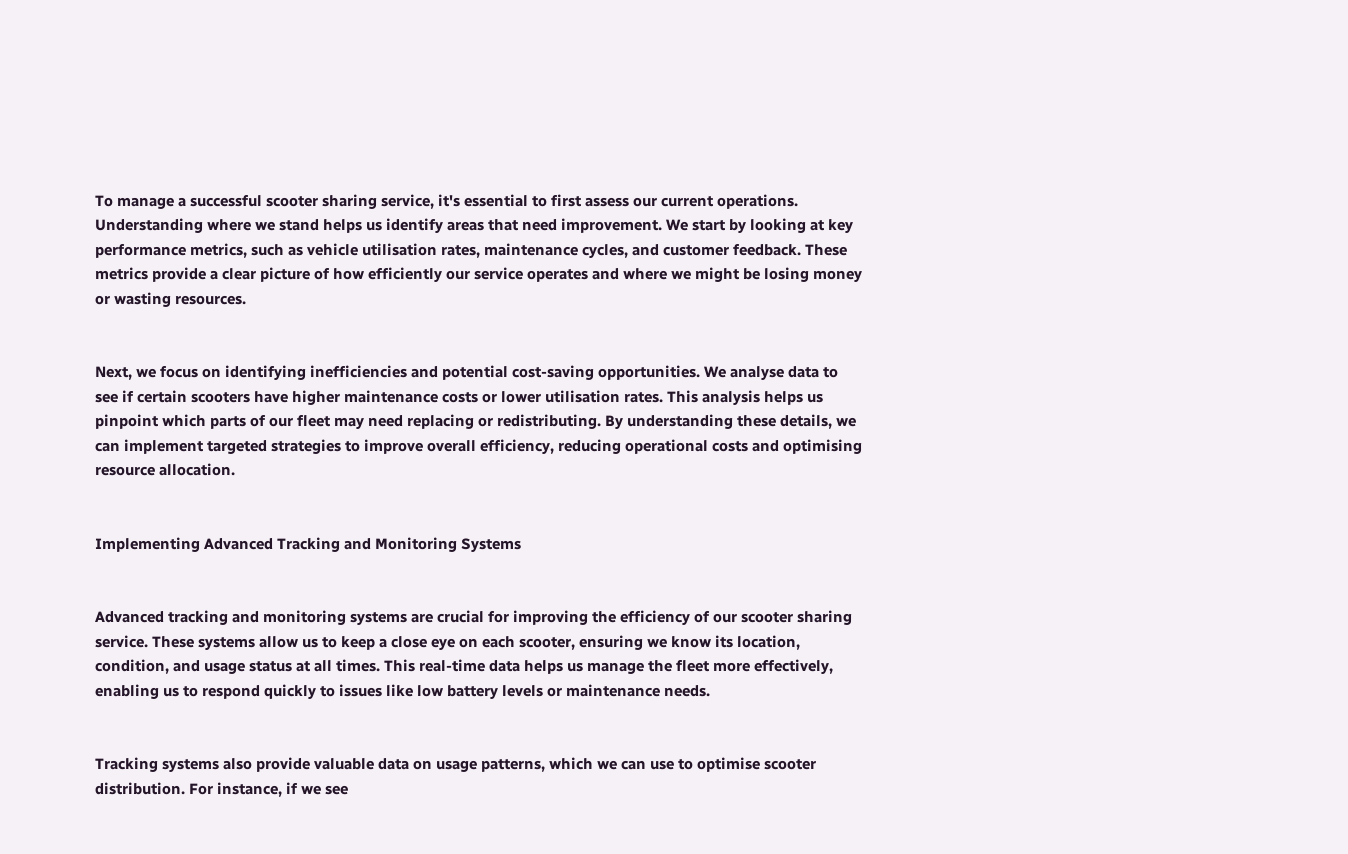To manage a successful scooter sharing service, it's essential to first assess our current operations. Understanding where we stand helps us identify areas that need improvement. We start by looking at key performance metrics, such as vehicle utilisation rates, maintenance cycles, and customer feedback. These metrics provide a clear picture of how efficiently our service operates and where we might be losing money or wasting resources.


Next, we focus on identifying inefficiencies and potential cost-saving opportunities. We analyse data to see if certain scooters have higher maintenance costs or lower utilisation rates. This analysis helps us pinpoint which parts of our fleet may need replacing or redistributing. By understanding these details, we can implement targeted strategies to improve overall efficiency, reducing operational costs and optimising resource allocation.


Implementing Advanced Tracking and Monitoring Systems


Advanced tracking and monitoring systems are crucial for improving the efficiency of our scooter sharing service. These systems allow us to keep a close eye on each scooter, ensuring we know its location, condition, and usage status at all times. This real-time data helps us manage the fleet more effectively, enabling us to respond quickly to issues like low battery levels or maintenance needs.


Tracking systems also provide valuable data on usage patterns, which we can use to optimise scooter distribution. For instance, if we see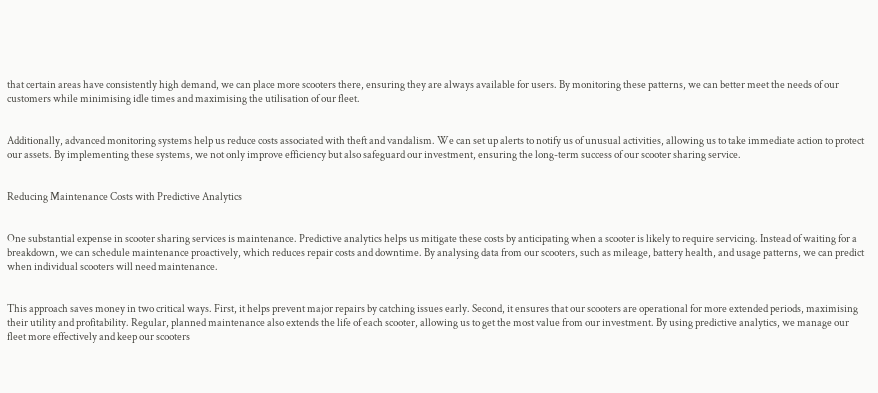that certain areas have consistently high demand, we can place more scooters there, ensuring they are always available for users. By monitoring these patterns, we can better meet the needs of our customers while minimising idle times and maximising the utilisation of our fleet.


Additionally, advanced monitoring systems help us reduce costs associated with theft and vandalism. We can set up alerts to notify us of unusual activities, allowing us to take immediate action to protect our assets. By implementing these systems, we not only improve efficiency but also safeguard our investment, ensuring the long-term success of our scooter sharing service.


Reducing Maintenance Costs with Predictive Analytics


One substantial expense in scooter sharing services is maintenance. Predictive analytics helps us mitigate these costs by anticipating when a scooter is likely to require servicing. Instead of waiting for a breakdown, we can schedule maintenance proactively, which reduces repair costs and downtime. By analysing data from our scooters, such as mileage, battery health, and usage patterns, we can predict when individual scooters will need maintenance.


This approach saves money in two critical ways. First, it helps prevent major repairs by catching issues early. Second, it ensures that our scooters are operational for more extended periods, maximising their utility and profitability. Regular, planned maintenance also extends the life of each scooter, allowing us to get the most value from our investment. By using predictive analytics, we manage our fleet more effectively and keep our scooters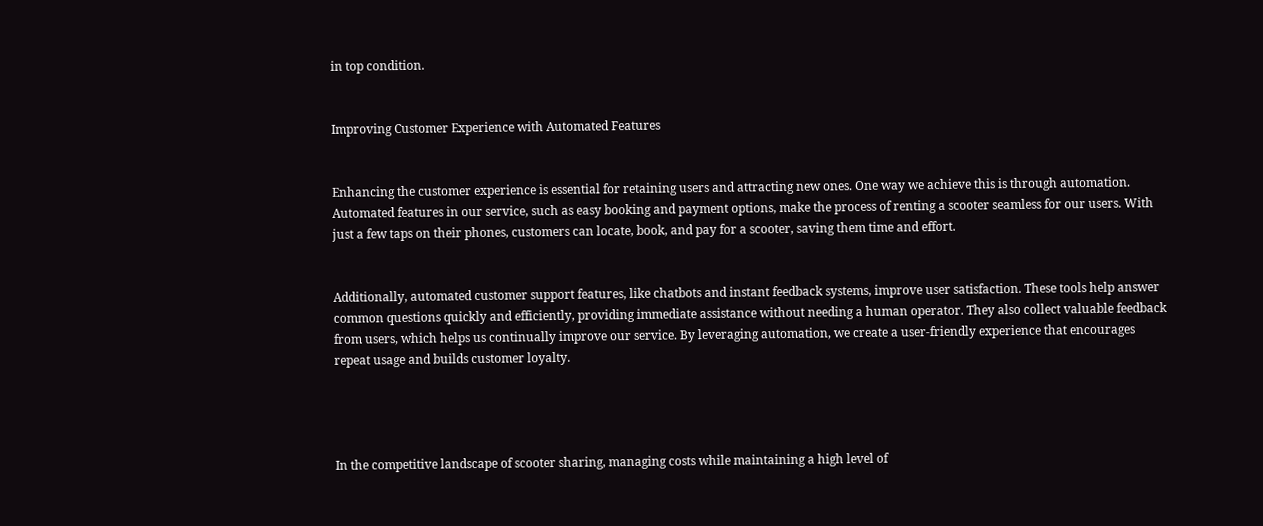in top condition.


Improving Customer Experience with Automated Features


Enhancing the customer experience is essential for retaining users and attracting new ones. One way we achieve this is through automation. Automated features in our service, such as easy booking and payment options, make the process of renting a scooter seamless for our users. With just a few taps on their phones, customers can locate, book, and pay for a scooter, saving them time and effort.


Additionally, automated customer support features, like chatbots and instant feedback systems, improve user satisfaction. These tools help answer common questions quickly and efficiently, providing immediate assistance without needing a human operator. They also collect valuable feedback from users, which helps us continually improve our service. By leveraging automation, we create a user-friendly experience that encourages repeat usage and builds customer loyalty.




In the competitive landscape of scooter sharing, managing costs while maintaining a high level of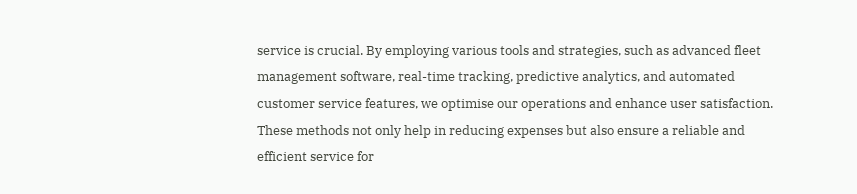service is crucial. By employing various tools and strategies, such as advanced fleet management software, real-time tracking, predictive analytics, and automated customer service features, we optimise our operations and enhance user satisfaction. These methods not only help in reducing expenses but also ensure a reliable and efficient service for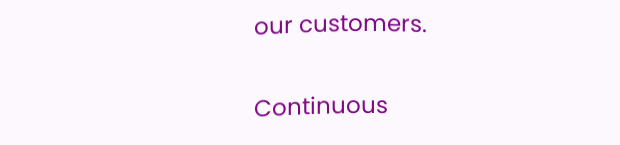our customers.


Continuous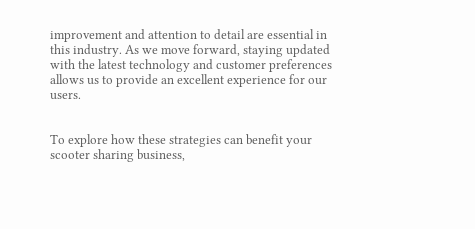improvement and attention to detail are essential in this industry. As we move forward, staying updated with the latest technology and customer preferences allows us to provide an excellent experience for our users.


To explore how these strategies can benefit your scooter sharing business,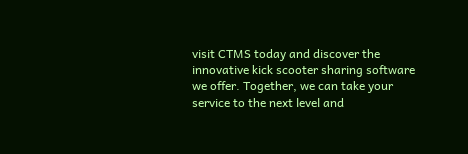visit CTMS today and discover the innovative kick scooter sharing software we offer. Together, we can take your service to the next level and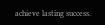achieve lasting success.